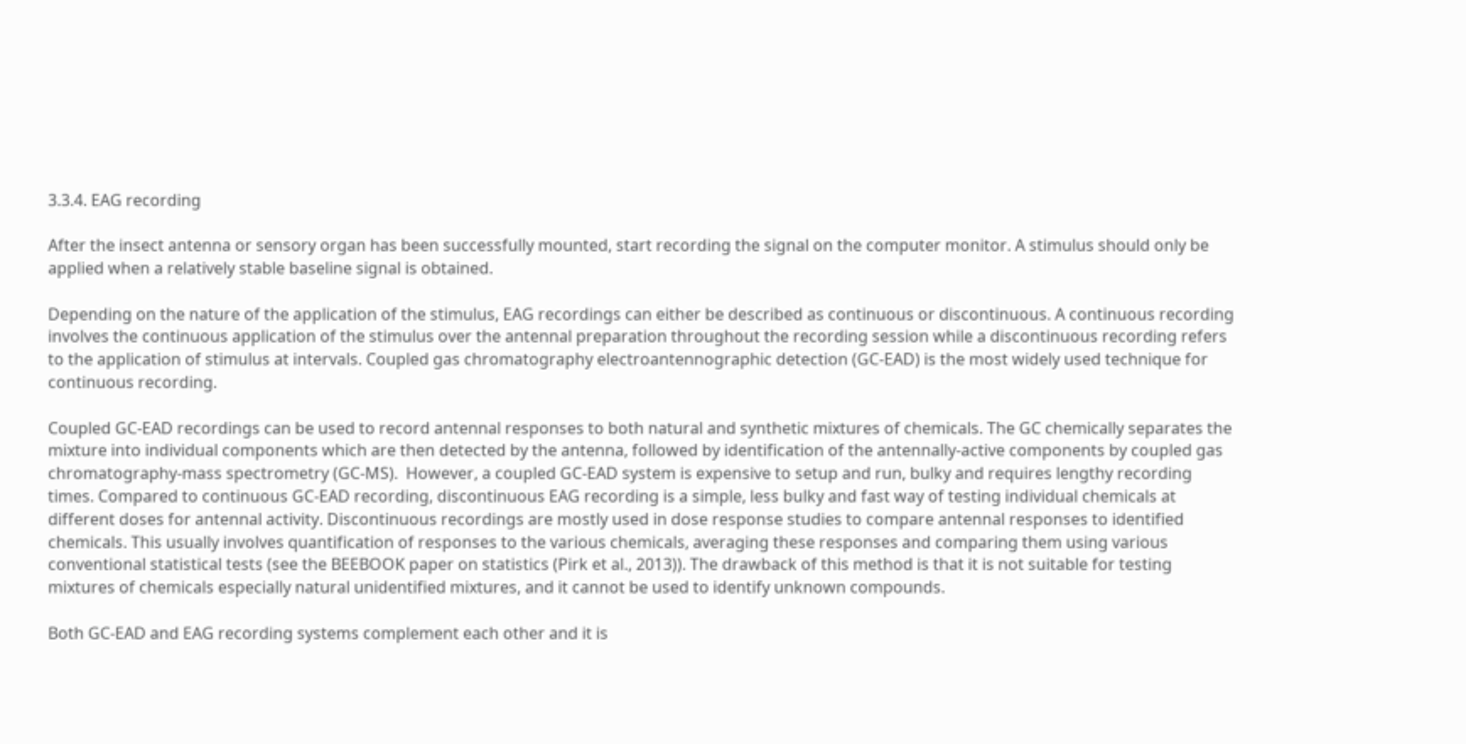3.3.4. EAG recording

After the insect antenna or sensory organ has been successfully mounted, start recording the signal on the computer monitor. A stimulus should only be applied when a relatively stable baseline signal is obtained.

Depending on the nature of the application of the stimulus, EAG recordings can either be described as continuous or discontinuous. A continuous recording involves the continuous application of the stimulus over the antennal preparation throughout the recording session while a discontinuous recording refers to the application of stimulus at intervals. Coupled gas chromatography electroantennographic detection (GC-EAD) is the most widely used technique for continuous recording.

Coupled GC-EAD recordings can be used to record antennal responses to both natural and synthetic mixtures of chemicals. The GC chemically separates the mixture into individual components which are then detected by the antenna, followed by identification of the antennally-active components by coupled gas chromatography-mass spectrometry (GC-MS).  However, a coupled GC-EAD system is expensive to setup and run, bulky and requires lengthy recording times. Compared to continuous GC-EAD recording, discontinuous EAG recording is a simple, less bulky and fast way of testing individual chemicals at different doses for antennal activity. Discontinuous recordings are mostly used in dose response studies to compare antennal responses to identified chemicals. This usually involves quantification of responses to the various chemicals, averaging these responses and comparing them using various conventional statistical tests (see the BEEBOOK paper on statistics (Pirk et al., 2013)). The drawback of this method is that it is not suitable for testing mixtures of chemicals especially natural unidentified mixtures, and it cannot be used to identify unknown compounds.

Both GC-EAD and EAG recording systems complement each other and it is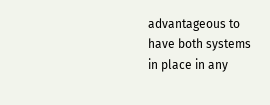advantageous to have both systems in place in any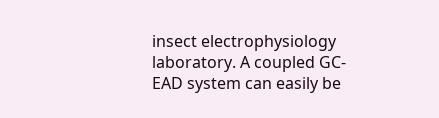insect electrophysiology laboratory. A coupled GC-EAD system can easily be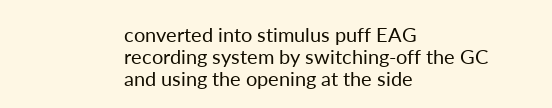converted into stimulus puff EAG recording system by switching-off the GC and using the opening at the side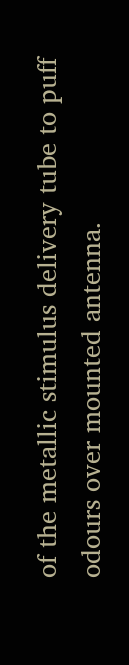of the metallic stimulus delivery tube to puff odours over mounted antenna.